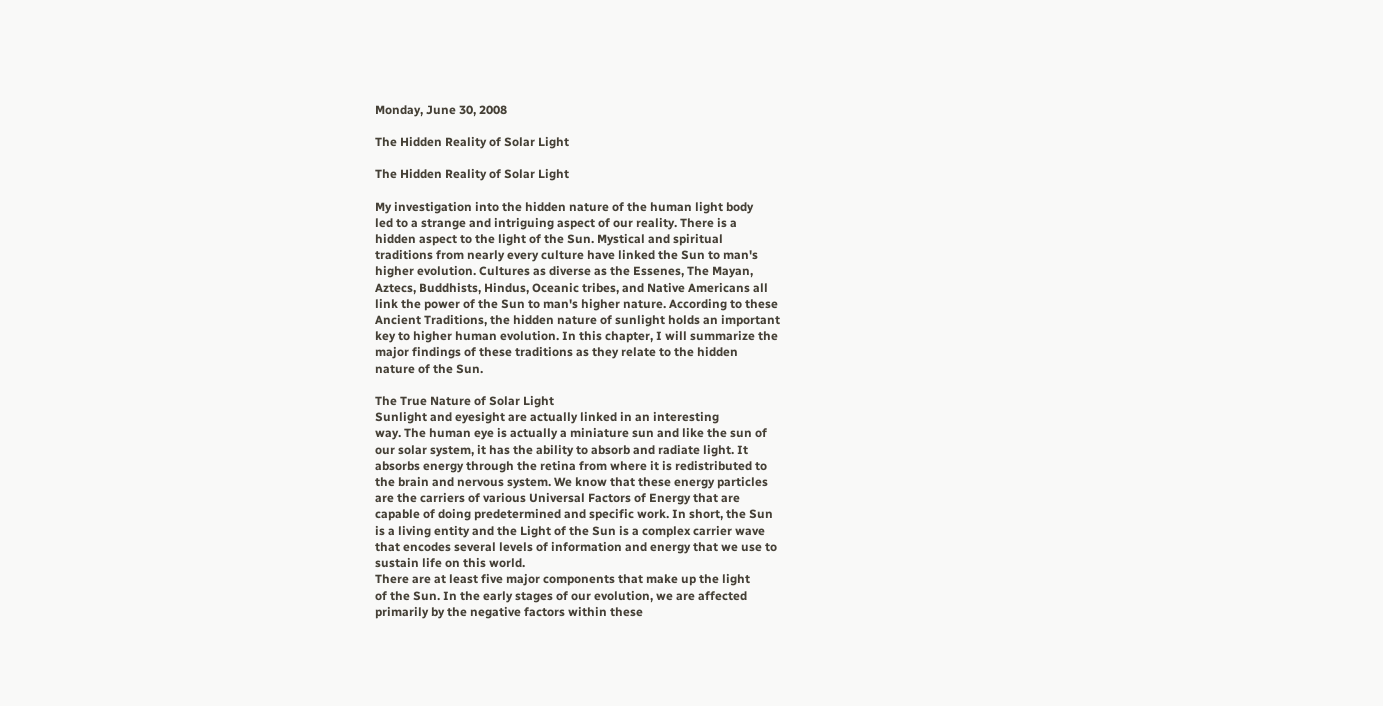Monday, June 30, 2008

The Hidden Reality of Solar Light

The Hidden Reality of Solar Light

My investigation into the hidden nature of the human light body
led to a strange and intriguing aspect of our reality. There is a
hidden aspect to the light of the Sun. Mystical and spiritual
traditions from nearly every culture have linked the Sun to man's
higher evolution. Cultures as diverse as the Essenes, The Mayan,
Aztecs, Buddhists, Hindus, Oceanic tribes, and Native Americans all
link the power of the Sun to man's higher nature. According to these
Ancient Traditions, the hidden nature of sunlight holds an important
key to higher human evolution. In this chapter, I will summarize the
major findings of these traditions as they relate to the hidden
nature of the Sun.

The True Nature of Solar Light
Sunlight and eyesight are actually linked in an interesting
way. The human eye is actually a miniature sun and like the sun of
our solar system, it has the ability to absorb and radiate light. It
absorbs energy through the retina from where it is redistributed to
the brain and nervous system. We know that these energy particles
are the carriers of various Universal Factors of Energy that are
capable of doing predetermined and specific work. In short, the Sun
is a living entity and the Light of the Sun is a complex carrier wave
that encodes several levels of information and energy that we use to
sustain life on this world.
There are at least five major components that make up the light
of the Sun. In the early stages of our evolution, we are affected
primarily by the negative factors within these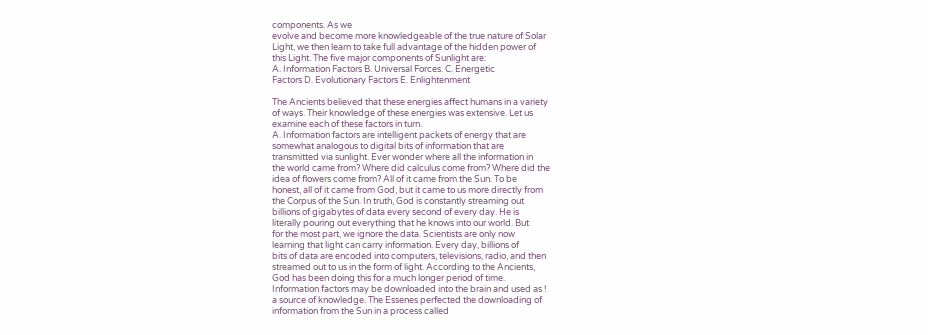components. As we
evolve and become more knowledgeable of the true nature of Solar
Light, we then learn to take full advantage of the hidden power of
this Light. The five major components of Sunlight are:
A. Information Factors B. Universal Forces. C. Energetic
Factors D. Evolutionary Factors E. Enlightenment

The Ancients believed that these energies affect humans in a variety
of ways. Their knowledge of these energies was extensive. Let us
examine each of these factors in turn.
A. Information factors are intelligent packets of energy that are
somewhat analogous to digital bits of information that are
transmitted via sunlight. Ever wonder where all the information in
the world came from? Where did calculus come from? Where did the
idea of flowers come from? All of it came from the Sun. To be
honest, all of it came from God, but it came to us more directly from
the Corpus of the Sun. In truth, God is constantly streaming out
billions of gigabytes of data every second of every day. He is
literally pouring out everything that he knows into our world. But
for the most part, we ignore the data. Scientists are only now
learning that light can carry information. Every day, billions of
bits of data are encoded into computers, televisions, radio, and then
streamed out to us in the form of light. According to the Ancients,
God has been doing this for a much longer period of time.
Information factors may be downloaded into the brain and used as !
a source of knowledge. The Essenes perfected the downloading of
information from the Sun in a process called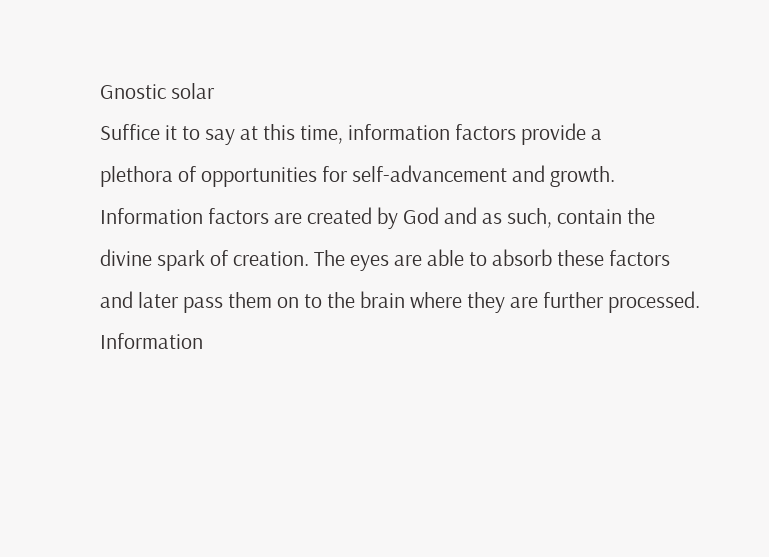Gnostic solar
Suffice it to say at this time, information factors provide a
plethora of opportunities for self-advancement and growth.
Information factors are created by God and as such, contain the
divine spark of creation. The eyes are able to absorb these factors
and later pass them on to the brain where they are further processed.
Information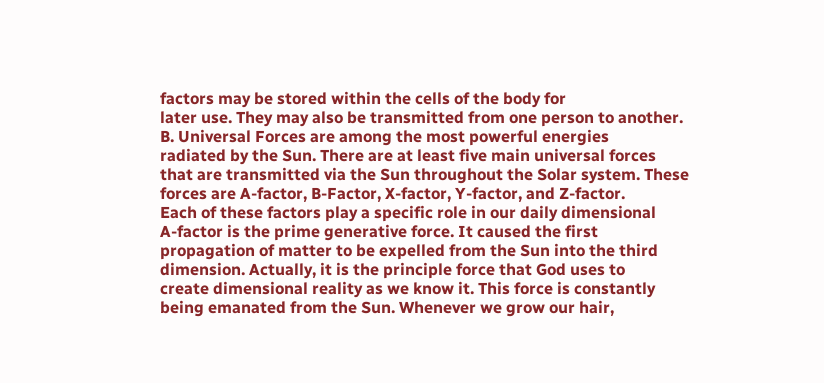factors may be stored within the cells of the body for
later use. They may also be transmitted from one person to another.
B. Universal Forces are among the most powerful energies
radiated by the Sun. There are at least five main universal forces
that are transmitted via the Sun throughout the Solar system. These
forces are A-factor, B-Factor, X-factor, Y-factor, and Z-factor.
Each of these factors play a specific role in our daily dimensional
A-factor is the prime generative force. It caused the first
propagation of matter to be expelled from the Sun into the third
dimension. Actually, it is the principle force that God uses to
create dimensional reality as we know it. This force is constantly
being emanated from the Sun. Whenever we grow our hair,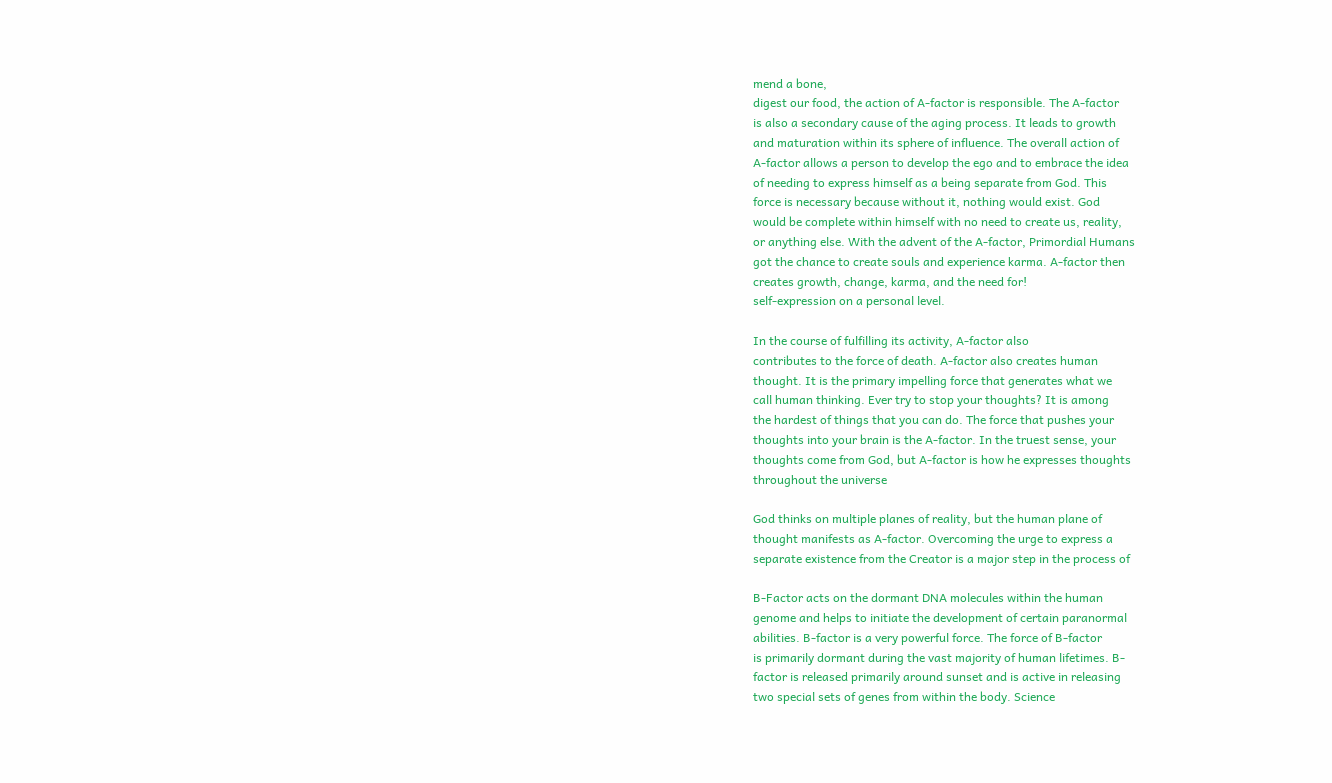mend a bone,
digest our food, the action of A-factor is responsible. The A-factor
is also a secondary cause of the aging process. It leads to growth
and maturation within its sphere of influence. The overall action of
A-factor allows a person to develop the ego and to embrace the idea
of needing to express himself as a being separate from God. This
force is necessary because without it, nothing would exist. God
would be complete within himself with no need to create us, reality,
or anything else. With the advent of the A-factor, Primordial Humans
got the chance to create souls and experience karma. A-factor then
creates growth, change, karma, and the need for!
self-expression on a personal level.

In the course of fulfilling its activity, A-factor also
contributes to the force of death. A-factor also creates human
thought. It is the primary impelling force that generates what we
call human thinking. Ever try to stop your thoughts? It is among
the hardest of things that you can do. The force that pushes your
thoughts into your brain is the A-factor. In the truest sense, your
thoughts come from God, but A-factor is how he expresses thoughts
throughout the universe

God thinks on multiple planes of reality, but the human plane of
thought manifests as A-factor. Overcoming the urge to express a
separate existence from the Creator is a major step in the process of

B-Factor acts on the dormant DNA molecules within the human
genome and helps to initiate the development of certain paranormal
abilities. B-factor is a very powerful force. The force of B-factor
is primarily dormant during the vast majority of human lifetimes. B-
factor is released primarily around sunset and is active in releasing
two special sets of genes from within the body. Science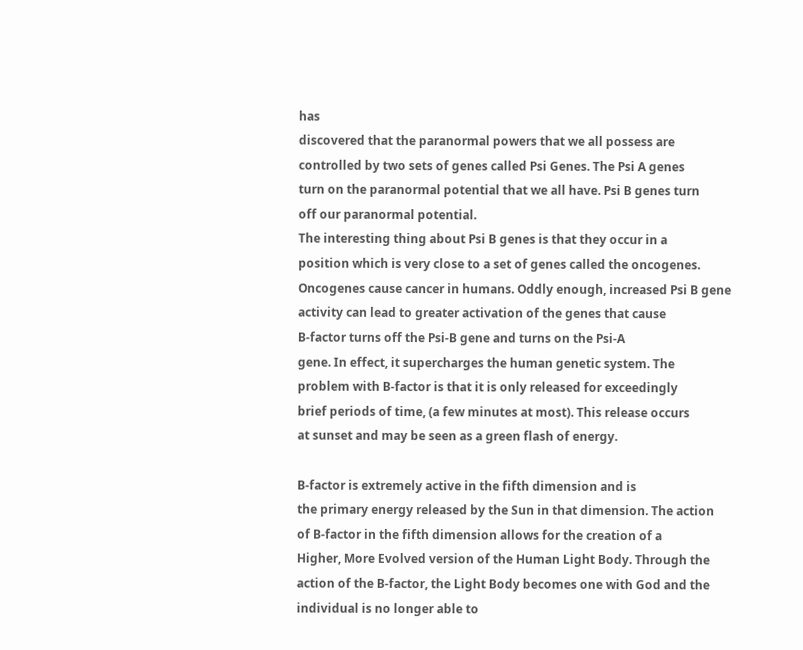has
discovered that the paranormal powers that we all possess are
controlled by two sets of genes called Psi Genes. The Psi A genes
turn on the paranormal potential that we all have. Psi B genes turn
off our paranormal potential.
The interesting thing about Psi B genes is that they occur in a
position which is very close to a set of genes called the oncogenes.
Oncogenes cause cancer in humans. Oddly enough, increased Psi B gene
activity can lead to greater activation of the genes that cause
B-factor turns off the Psi-B gene and turns on the Psi-A
gene. In effect, it supercharges the human genetic system. The
problem with B-factor is that it is only released for exceedingly
brief periods of time, (a few minutes at most). This release occurs
at sunset and may be seen as a green flash of energy.

B-factor is extremely active in the fifth dimension and is
the primary energy released by the Sun in that dimension. The action
of B-factor in the fifth dimension allows for the creation of a
Higher, More Evolved version of the Human Light Body. Through the
action of the B-factor, the Light Body becomes one with God and the
individual is no longer able to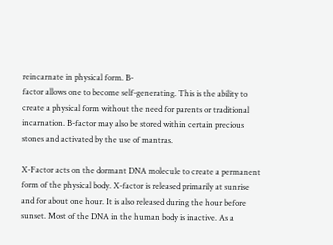reincarnate in physical form. B-
factor allows one to become self-generating. This is the ability to
create a physical form without the need for parents or traditional
incarnation. B-factor may also be stored within certain precious
stones and activated by the use of mantras.

X-Factor acts on the dormant DNA molecule to create a permanent
form of the physical body. X-factor is released primarily at sunrise
and for about one hour. It is also released during the hour before
sunset. Most of the DNA in the human body is inactive. As a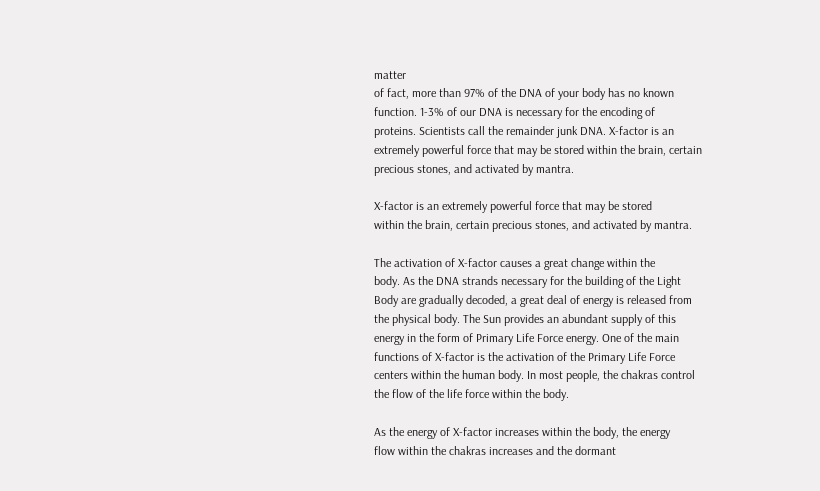matter
of fact, more than 97% of the DNA of your body has no known
function. 1-3% of our DNA is necessary for the encoding of
proteins. Scientists call the remainder junk DNA. X-factor is an
extremely powerful force that may be stored within the brain, certain
precious stones, and activated by mantra.

X-factor is an extremely powerful force that may be stored
within the brain, certain precious stones, and activated by mantra.

The activation of X-factor causes a great change within the
body. As the DNA strands necessary for the building of the Light
Body are gradually decoded, a great deal of energy is released from
the physical body. The Sun provides an abundant supply of this
energy in the form of Primary Life Force energy. One of the main
functions of X-factor is the activation of the Primary Life Force
centers within the human body. In most people, the chakras control
the flow of the life force within the body.

As the energy of X-factor increases within the body, the energy
flow within the chakras increases and the dormant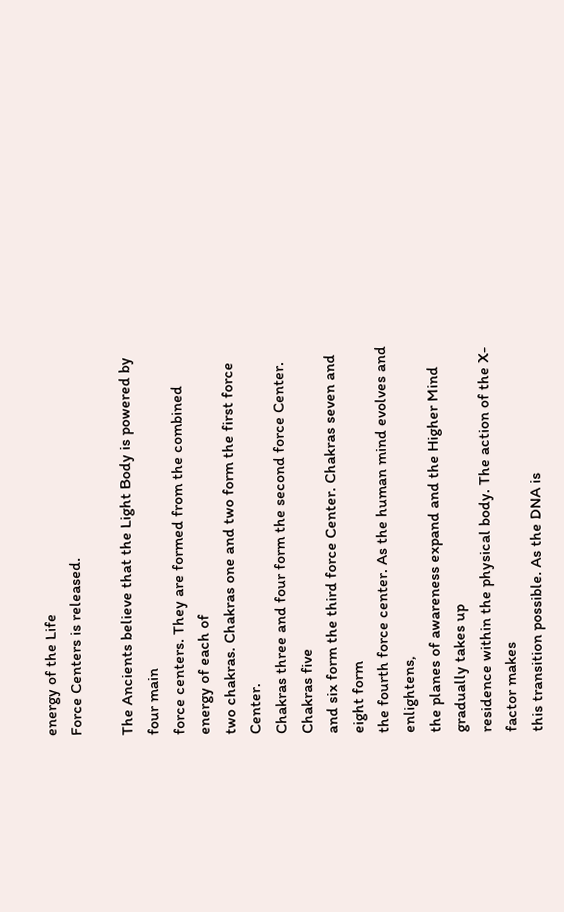energy of the Life
Force Centers is released.

The Ancients believe that the Light Body is powered by four main
force centers. They are formed from the combined energy of each of
two chakras. Chakras one and two form the first force Center.
Chakras three and four form the second force Center. Chakras five
and six form the third force Center. Chakras seven and eight form
the fourth force center. As the human mind evolves and enlightens,
the planes of awareness expand and the Higher Mind gradually takes up
residence within the physical body. The action of the X-factor makes
this transition possible. As the DNA is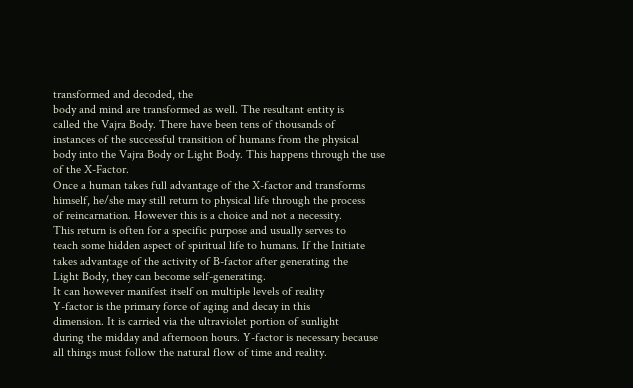transformed and decoded, the
body and mind are transformed as well. The resultant entity is
called the Vajra Body. There have been tens of thousands of
instances of the successful transition of humans from the physical
body into the Vajra Body or Light Body. This happens through the use
of the X-Factor.
Once a human takes full advantage of the X-factor and transforms
himself, he/she may still return to physical life through the process
of reincarnation. However this is a choice and not a necessity.
This return is often for a specific purpose and usually serves to
teach some hidden aspect of spiritual life to humans. If the Initiate
takes advantage of the activity of B-factor after generating the
Light Body, they can become self-generating.
It can however manifest itself on multiple levels of reality
Y-factor is the primary force of aging and decay in this
dimension. It is carried via the ultraviolet portion of sunlight
during the midday and afternoon hours. Y-factor is necessary because
all things must follow the natural flow of time and reality.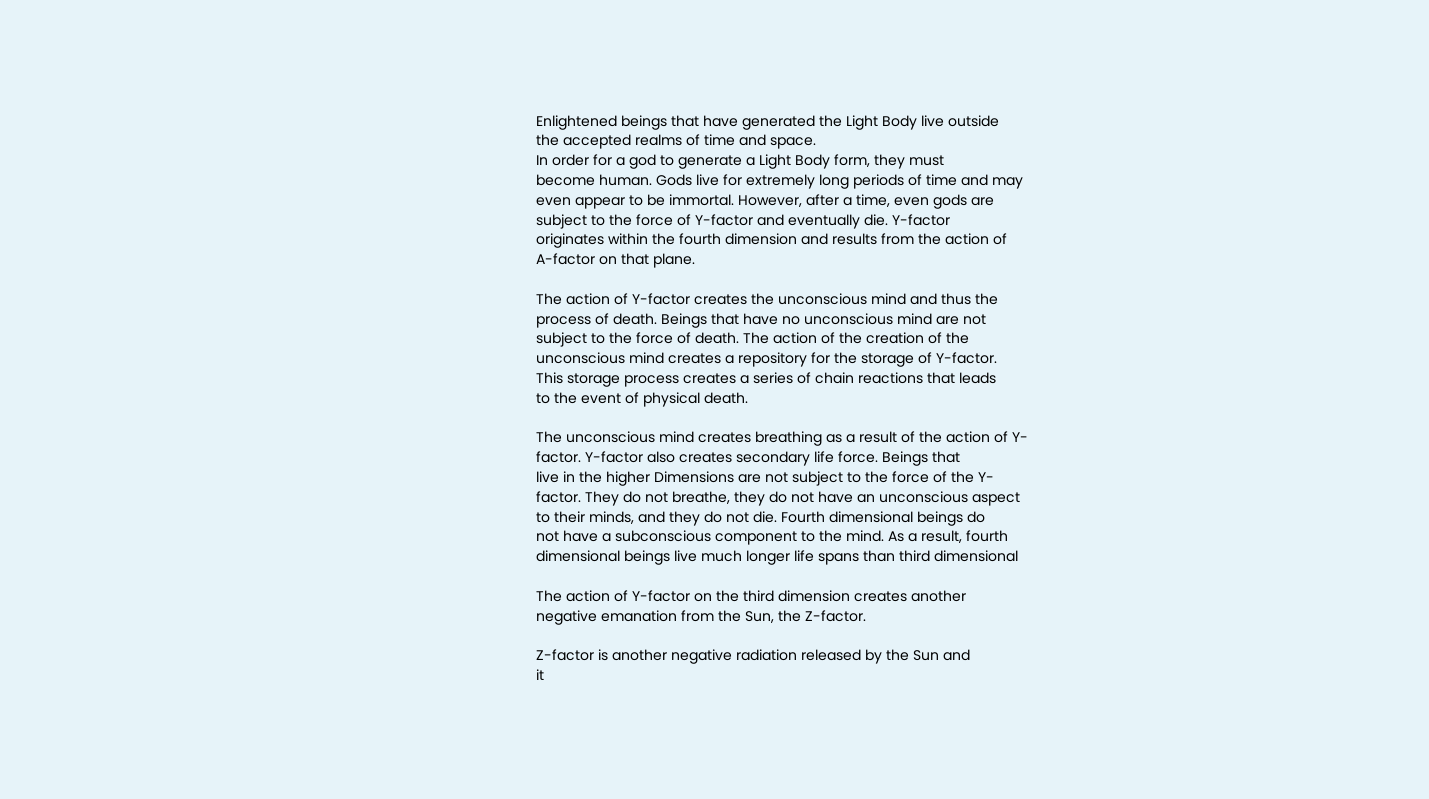Enlightened beings that have generated the Light Body live outside
the accepted realms of time and space.
In order for a god to generate a Light Body form, they must
become human. Gods live for extremely long periods of time and may
even appear to be immortal. However, after a time, even gods are
subject to the force of Y-factor and eventually die. Y-factor
originates within the fourth dimension and results from the action of
A-factor on that plane.

The action of Y-factor creates the unconscious mind and thus the
process of death. Beings that have no unconscious mind are not
subject to the force of death. The action of the creation of the
unconscious mind creates a repository for the storage of Y-factor.
This storage process creates a series of chain reactions that leads
to the event of physical death.

The unconscious mind creates breathing as a result of the action of Y-
factor. Y-factor also creates secondary life force. Beings that
live in the higher Dimensions are not subject to the force of the Y-
factor. They do not breathe, they do not have an unconscious aspect
to their minds, and they do not die. Fourth dimensional beings do
not have a subconscious component to the mind. As a result, fourth
dimensional beings live much longer life spans than third dimensional

The action of Y-factor on the third dimension creates another
negative emanation from the Sun, the Z-factor.

Z-factor is another negative radiation released by the Sun and
it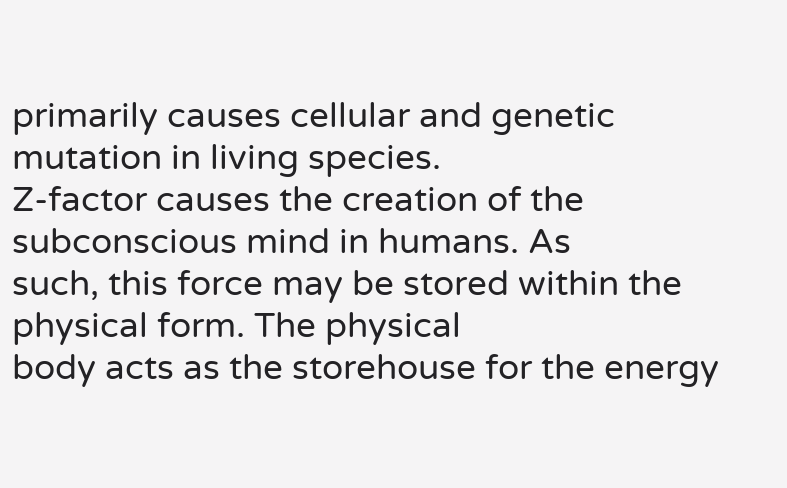primarily causes cellular and genetic mutation in living species.
Z-factor causes the creation of the subconscious mind in humans. As
such, this force may be stored within the physical form. The physical
body acts as the storehouse for the energy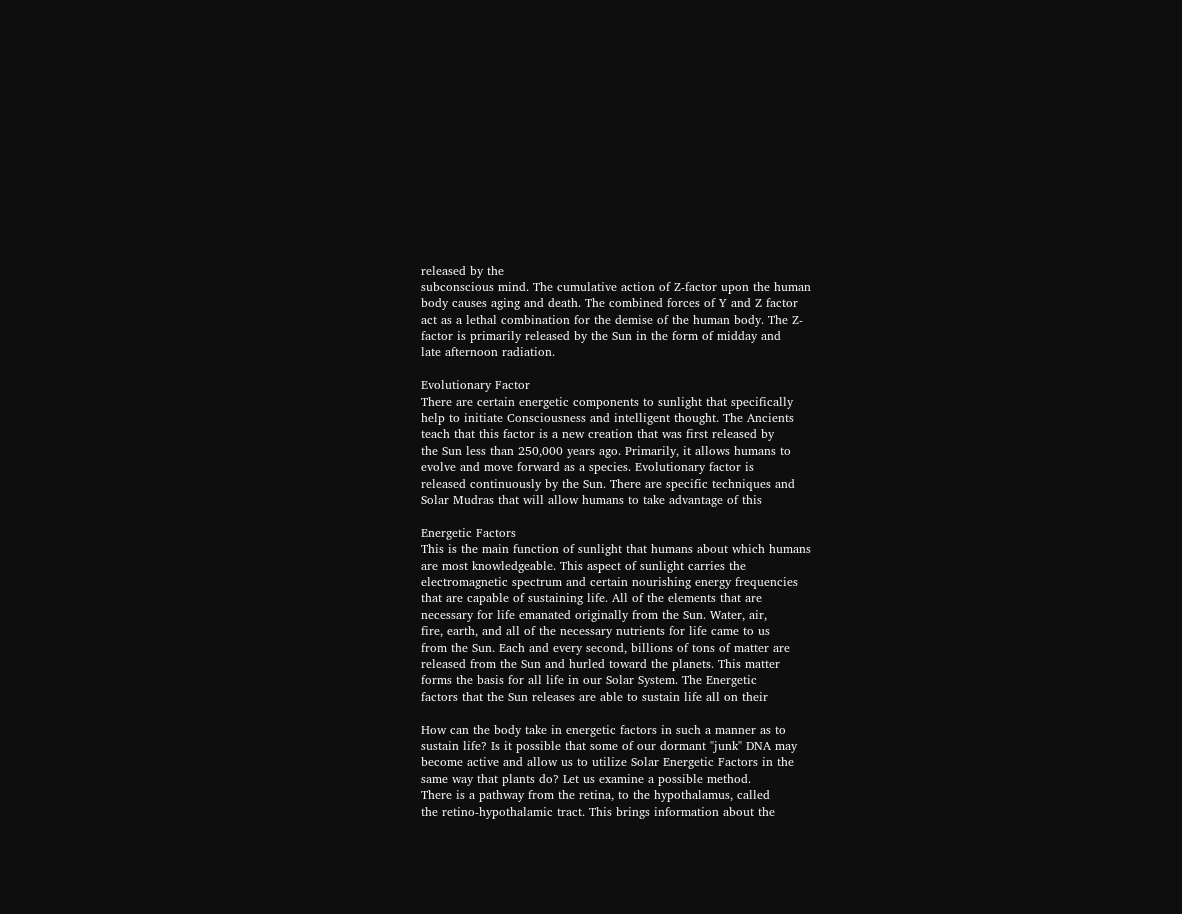released by the
subconscious mind. The cumulative action of Z-factor upon the human
body causes aging and death. The combined forces of Y and Z factor
act as a lethal combination for the demise of the human body. The Z-
factor is primarily released by the Sun in the form of midday and
late afternoon radiation.

Evolutionary Factor
There are certain energetic components to sunlight that specifically
help to initiate Consciousness and intelligent thought. The Ancients
teach that this factor is a new creation that was first released by
the Sun less than 250,000 years ago. Primarily, it allows humans to
evolve and move forward as a species. Evolutionary factor is
released continuously by the Sun. There are specific techniques and
Solar Mudras that will allow humans to take advantage of this

Energetic Factors
This is the main function of sunlight that humans about which humans
are most knowledgeable. This aspect of sunlight carries the
electromagnetic spectrum and certain nourishing energy frequencies
that are capable of sustaining life. All of the elements that are
necessary for life emanated originally from the Sun. Water, air,
fire, earth, and all of the necessary nutrients for life came to us
from the Sun. Each and every second, billions of tons of matter are
released from the Sun and hurled toward the planets. This matter
forms the basis for all life in our Solar System. The Energetic
factors that the Sun releases are able to sustain life all on their

How can the body take in energetic factors in such a manner as to
sustain life? Is it possible that some of our dormant "junk" DNA may
become active and allow us to utilize Solar Energetic Factors in the
same way that plants do? Let us examine a possible method.
There is a pathway from the retina, to the hypothalamus, called
the retino-hypothalamic tract. This brings information about the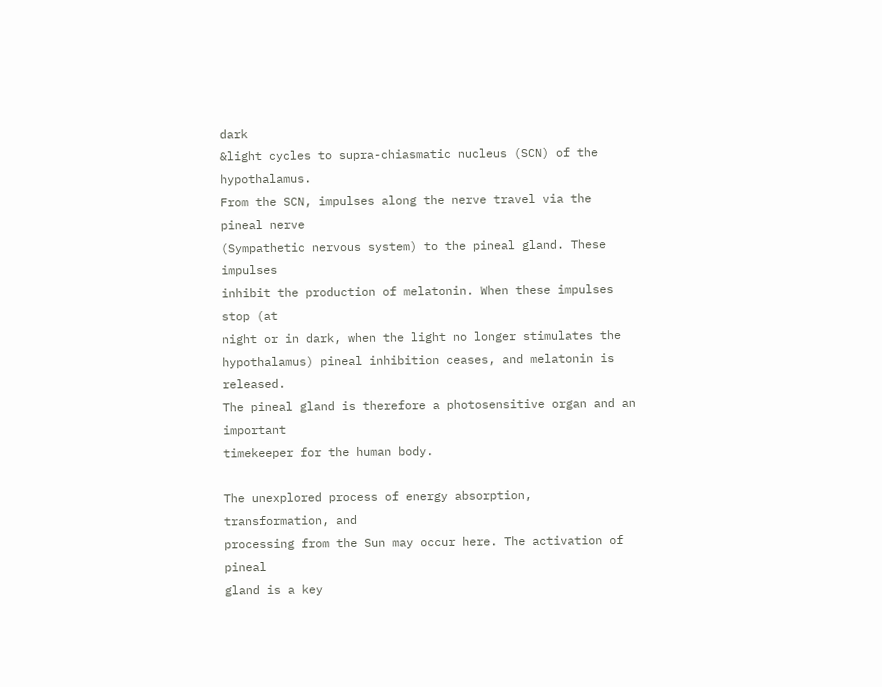dark
&light cycles to supra-chiasmatic nucleus (SCN) of the hypothalamus.
From the SCN, impulses along the nerve travel via the pineal nerve
(Sympathetic nervous system) to the pineal gland. These impulses
inhibit the production of melatonin. When these impulses stop (at
night or in dark, when the light no longer stimulates the
hypothalamus) pineal inhibition ceases, and melatonin is released.
The pineal gland is therefore a photosensitive organ and an important
timekeeper for the human body.

The unexplored process of energy absorption, transformation, and
processing from the Sun may occur here. The activation of pineal
gland is a key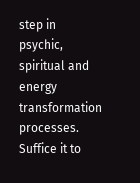step in psychic, spiritual and energy transformation
processes. Suffice it to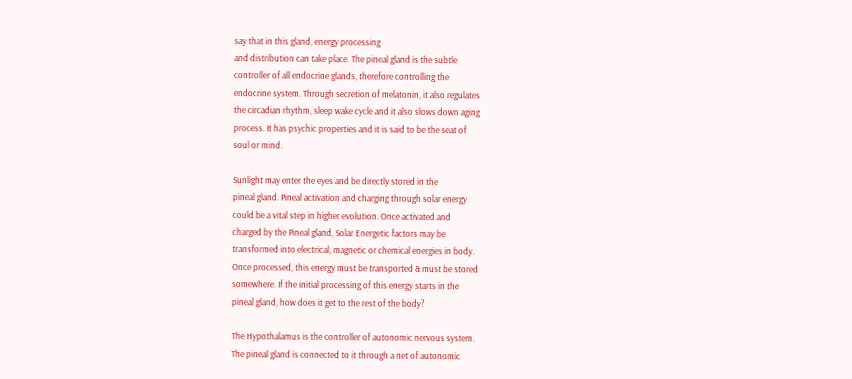say that in this gland, energy processing
and distribution can take place. The pineal gland is the subtle
controller of all endocrine glands, therefore controlling the
endocrine system. Through secretion of melatonin, it also regulates
the circadian rhythm, sleep wake cycle and it also slows down aging
process. It has psychic properties and it is said to be the seat of
soul or mind.

Sunlight may enter the eyes and be directly stored in the
pineal gland. Pineal activation and charging through solar energy
could be a vital step in higher evolution. Once activated and
charged by the Pineal gland, Solar Energetic factors may be
transformed into electrical, magnetic or chemical energies in body.
Once processed, this energy must be transported & must be stored
somewhere. If the initial processing of this energy starts in the
pineal gland, how does it get to the rest of the body?

The Hypothalamus is the controller of autonomic nervous system.
The pineal gland is connected to it through a net of autonomic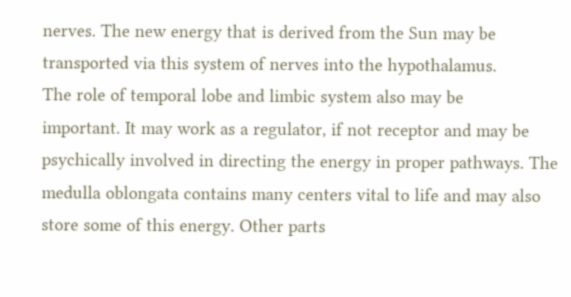nerves. The new energy that is derived from the Sun may be
transported via this system of nerves into the hypothalamus.
The role of temporal lobe and limbic system also may be
important. It may work as a regulator, if not receptor and may be
psychically involved in directing the energy in proper pathways. The
medulla oblongata contains many centers vital to life and may also
store some of this energy. Other parts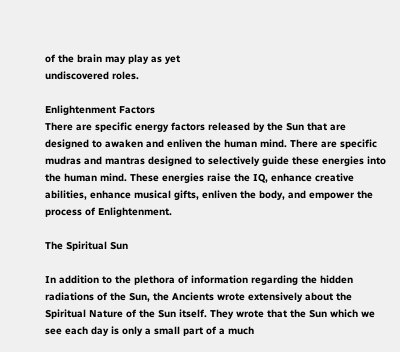of the brain may play as yet
undiscovered roles.

Enlightenment Factors
There are specific energy factors released by the Sun that are
designed to awaken and enliven the human mind. There are specific
mudras and mantras designed to selectively guide these energies into
the human mind. These energies raise the IQ, enhance creative
abilities, enhance musical gifts, enliven the body, and empower the
process of Enlightenment.

The Spiritual Sun

In addition to the plethora of information regarding the hidden
radiations of the Sun, the Ancients wrote extensively about the
Spiritual Nature of the Sun itself. They wrote that the Sun which we
see each day is only a small part of a much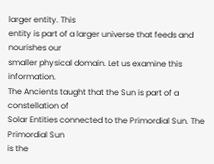larger entity. This
entity is part of a larger universe that feeds and nourishes our
smaller physical domain. Let us examine this information.
The Ancients taught that the Sun is part of a constellation of
Solar Entities connected to the Primordial Sun. The Primordial Sun
is the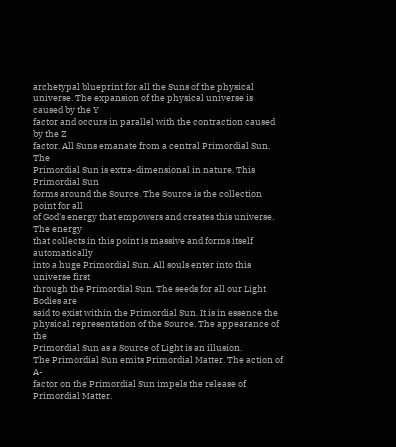archetypal blueprint for all the Suns of the physical
universe. The expansion of the physical universe is caused by the Y
factor and occurs in parallel with the contraction caused by the Z
factor. All Suns emanate from a central Primordial Sun. The
Primordial Sun is extra-dimensional in nature. This Primordial Sun
forms around the Source. The Source is the collection point for all
of God's energy that empowers and creates this universe. The energy
that collects in this point is massive and forms itself automatically
into a huge Primordial Sun. All souls enter into this universe first
through the Primordial Sun. The seeds for all our Light Bodies are
said to exist within the Primordial Sun. It is in essence the
physical representation of the Source. The appearance of the
Primordial Sun as a Source of Light is an illusion.
The Primordial Sun emits Primordial Matter. The action of A-
factor on the Primordial Sun impels the release of Primordial Matter.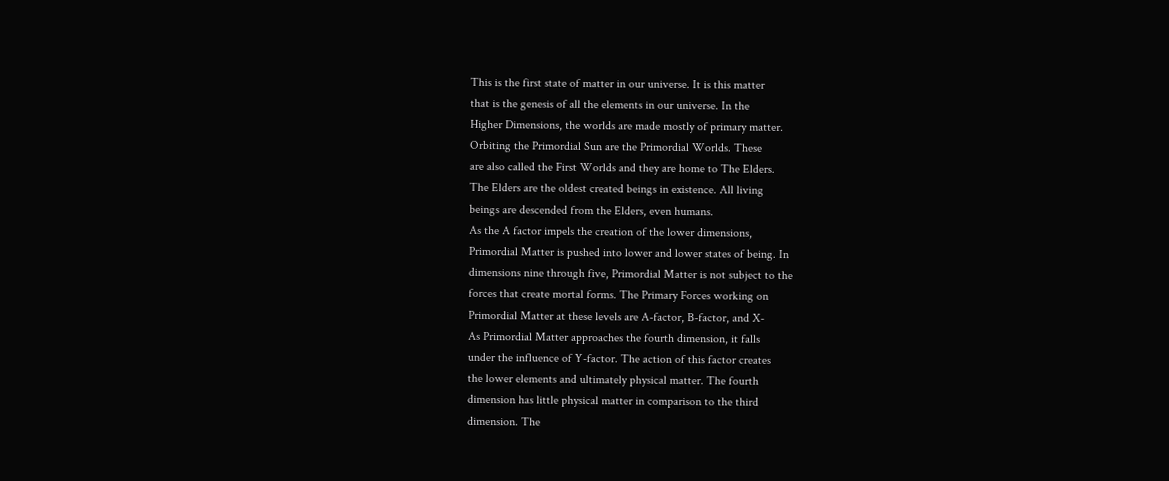This is the first state of matter in our universe. It is this matter
that is the genesis of all the elements in our universe. In the
Higher Dimensions, the worlds are made mostly of primary matter.
Orbiting the Primordial Sun are the Primordial Worlds. These
are also called the First Worlds and they are home to The Elders.
The Elders are the oldest created beings in existence. All living
beings are descended from the Elders, even humans.
As the A factor impels the creation of the lower dimensions,
Primordial Matter is pushed into lower and lower states of being. In
dimensions nine through five, Primordial Matter is not subject to the
forces that create mortal forms. The Primary Forces working on
Primordial Matter at these levels are A-factor, B-factor, and X-
As Primordial Matter approaches the fourth dimension, it falls
under the influence of Y-factor. The action of this factor creates
the lower elements and ultimately physical matter. The fourth
dimension has little physical matter in comparison to the third
dimension. The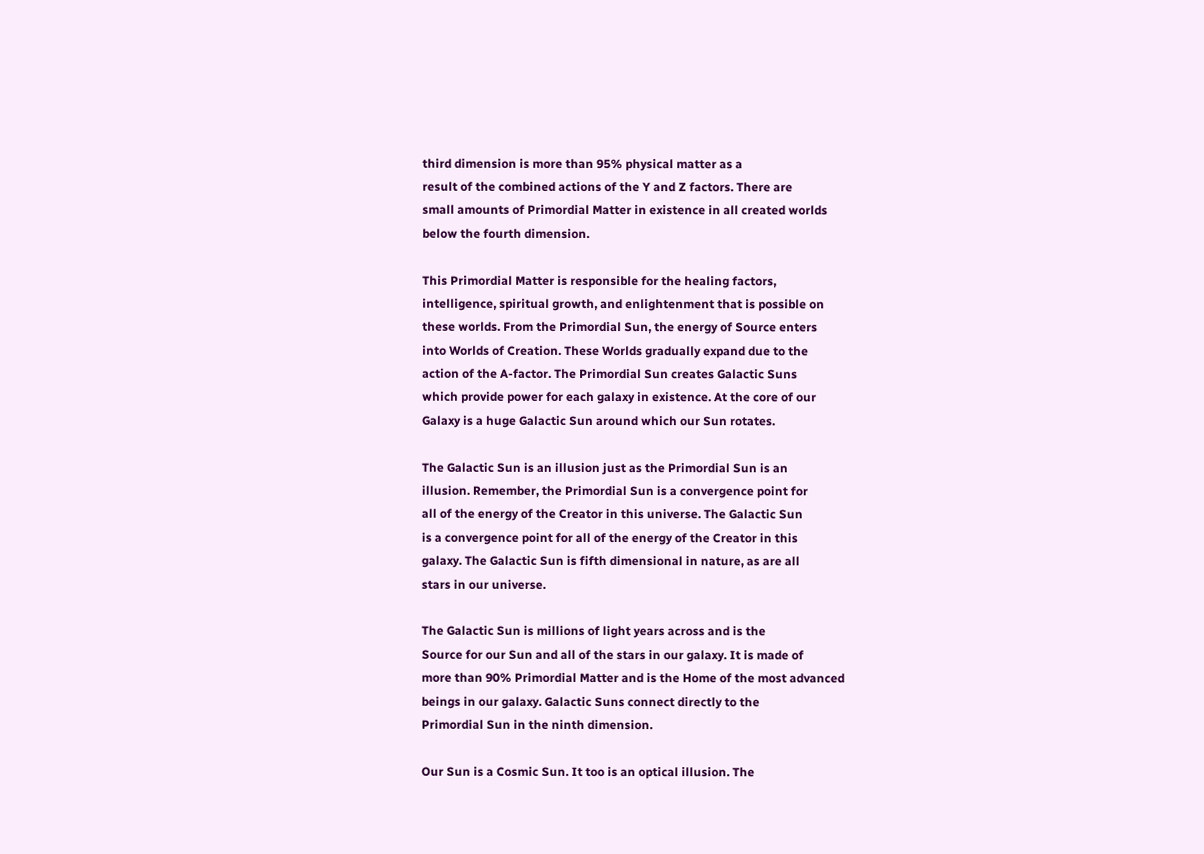third dimension is more than 95% physical matter as a
result of the combined actions of the Y and Z factors. There are
small amounts of Primordial Matter in existence in all created worlds
below the fourth dimension.

This Primordial Matter is responsible for the healing factors,
intelligence, spiritual growth, and enlightenment that is possible on
these worlds. From the Primordial Sun, the energy of Source enters
into Worlds of Creation. These Worlds gradually expand due to the
action of the A-factor. The Primordial Sun creates Galactic Suns
which provide power for each galaxy in existence. At the core of our
Galaxy is a huge Galactic Sun around which our Sun rotates.

The Galactic Sun is an illusion just as the Primordial Sun is an
illusion. Remember, the Primordial Sun is a convergence point for
all of the energy of the Creator in this universe. The Galactic Sun
is a convergence point for all of the energy of the Creator in this
galaxy. The Galactic Sun is fifth dimensional in nature, as are all
stars in our universe.

The Galactic Sun is millions of light years across and is the
Source for our Sun and all of the stars in our galaxy. It is made of
more than 90% Primordial Matter and is the Home of the most advanced
beings in our galaxy. Galactic Suns connect directly to the
Primordial Sun in the ninth dimension.

Our Sun is a Cosmic Sun. It too is an optical illusion. The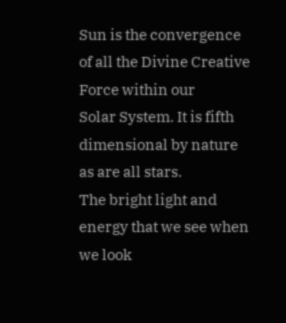Sun is the convergence of all the Divine Creative Force within our
Solar System. It is fifth dimensional by nature as are all stars.
The bright light and energy that we see when we look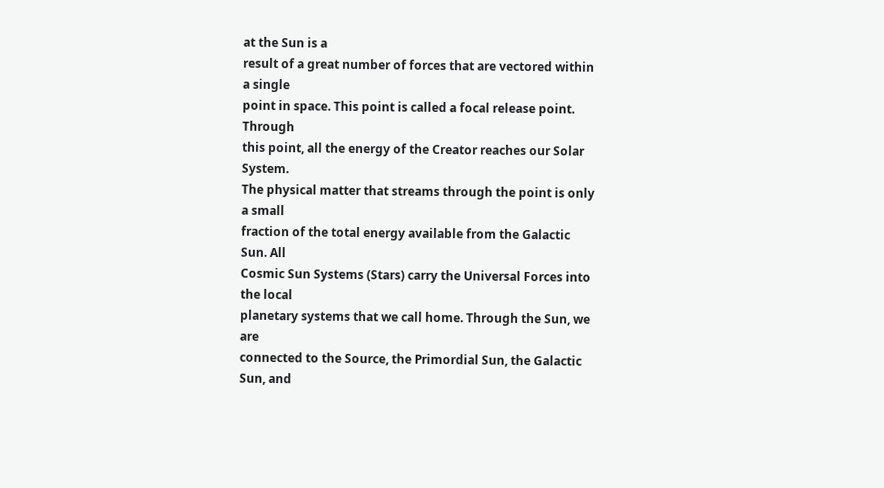at the Sun is a
result of a great number of forces that are vectored within a single
point in space. This point is called a focal release point. Through
this point, all the energy of the Creator reaches our Solar System.
The physical matter that streams through the point is only a small
fraction of the total energy available from the Galactic Sun. All
Cosmic Sun Systems (Stars) carry the Universal Forces into the local
planetary systems that we call home. Through the Sun, we are
connected to the Source, the Primordial Sun, the Galactic Sun, and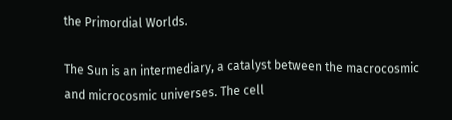the Primordial Worlds.

The Sun is an intermediary, a catalyst between the macrocosmic
and microcosmic universes. The cell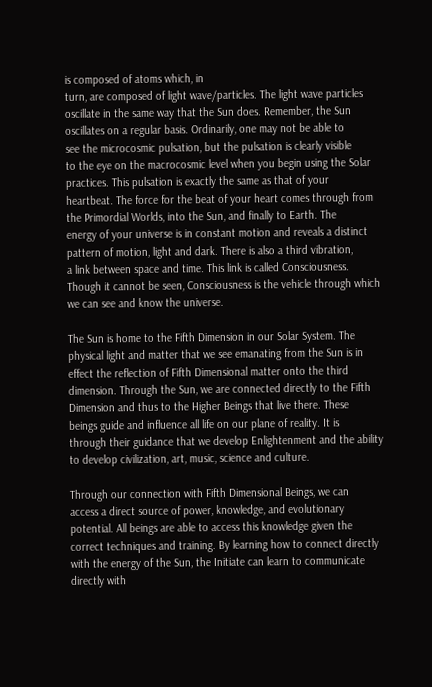is composed of atoms which, in
turn, are composed of light wave/particles. The light wave particles
oscillate in the same way that the Sun does. Remember, the Sun
oscillates on a regular basis. Ordinarily, one may not be able to
see the microcosmic pulsation, but the pulsation is clearly visible
to the eye on the macrocosmic level when you begin using the Solar
practices. This pulsation is exactly the same as that of your
heartbeat. The force for the beat of your heart comes through from
the Primordial Worlds, into the Sun, and finally to Earth. The
energy of your universe is in constant motion and reveals a distinct
pattern of motion, light and dark. There is also a third vibration,
a link between space and time. This link is called Consciousness.
Though it cannot be seen, Consciousness is the vehicle through which
we can see and know the universe.

The Sun is home to the Fifth Dimension in our Solar System. The
physical light and matter that we see emanating from the Sun is in
effect the reflection of Fifth Dimensional matter onto the third
dimension. Through the Sun, we are connected directly to the Fifth
Dimension and thus to the Higher Beings that live there. These
beings guide and influence all life on our plane of reality. It is
through their guidance that we develop Enlightenment and the ability
to develop civilization, art, music, science and culture.

Through our connection with Fifth Dimensional Beings, we can
access a direct source of power, knowledge, and evolutionary
potential. All beings are able to access this knowledge given the
correct techniques and training. By learning how to connect directly
with the energy of the Sun, the Initiate can learn to communicate
directly with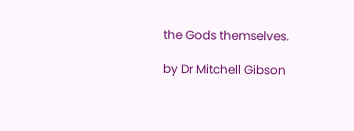the Gods themselves.

by Dr Mitchell Gibson